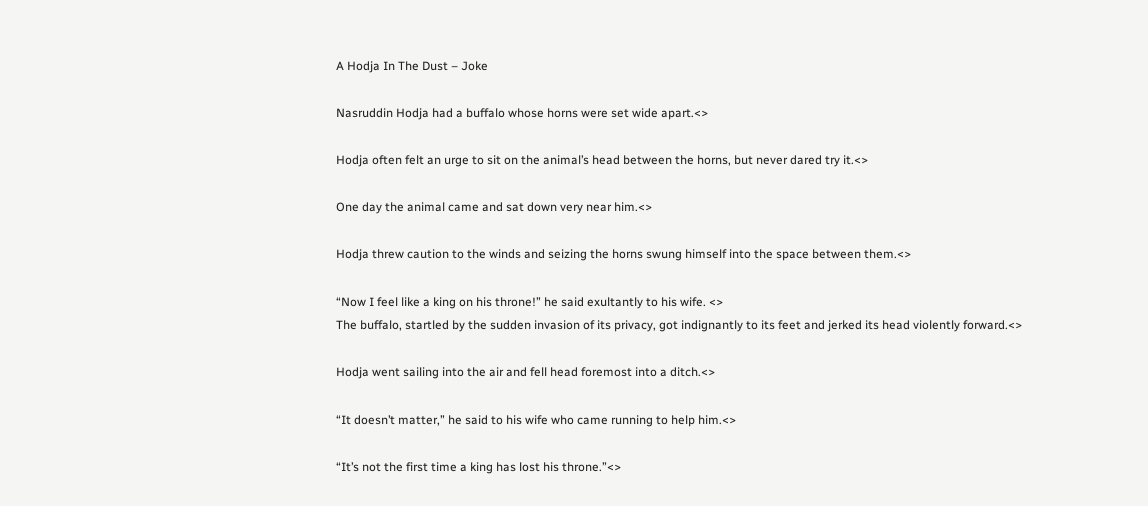A Hodja In The Dust – Joke

Nasruddin Hodja had a buffalo whose horns were set wide apart.<>

Hodja often felt an urge to sit on the animal’s head between the horns, but never dared try it.<>

One day the animal came and sat down very near him.<>

Hodja threw caution to the winds and seizing the horns swung himself into the space between them.<>

“Now I feel like a king on his throne!” he said exultantly to his wife. <>
The buffalo, startled by the sudden invasion of its privacy, got indignantly to its feet and jerked its head violently forward.<>

Hodja went sailing into the air and fell head foremost into a ditch.<>

“It doesn’t matter,” he said to his wife who came running to help him.<>

“It’s not the first time a king has lost his throne.”<>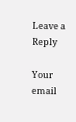Leave a Reply

Your email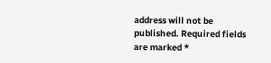address will not be published. Required fields are marked *